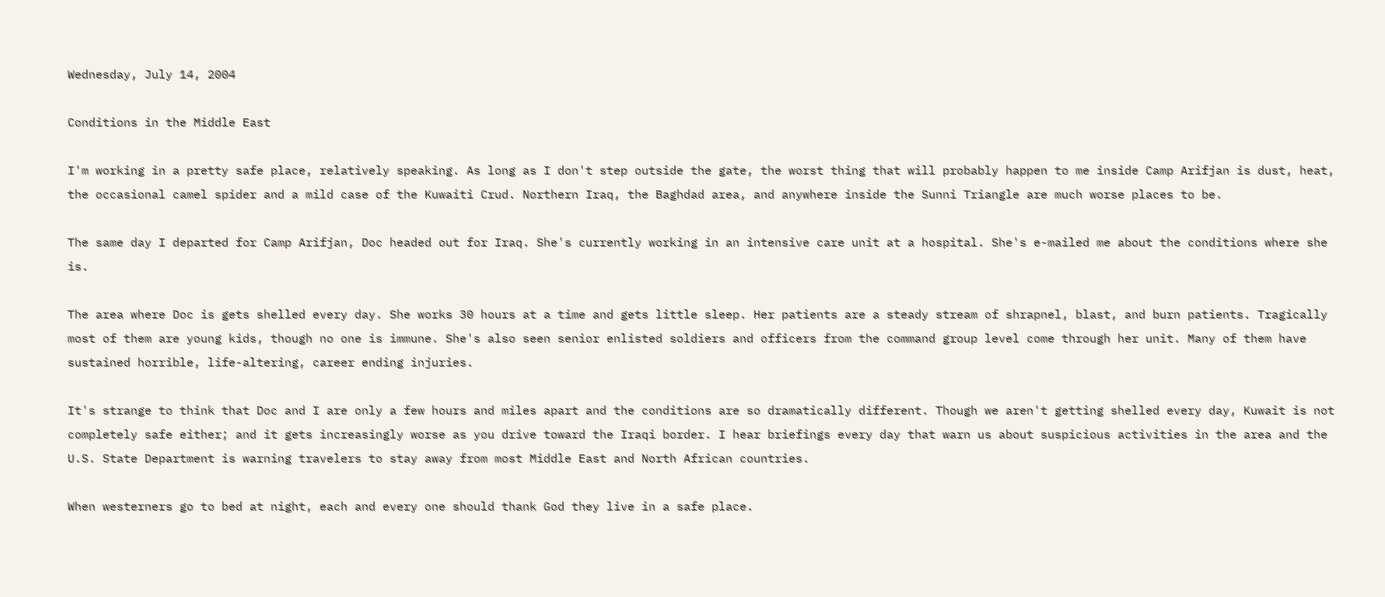Wednesday, July 14, 2004

Conditions in the Middle East

I'm working in a pretty safe place, relatively speaking. As long as I don't step outside the gate, the worst thing that will probably happen to me inside Camp Arifjan is dust, heat, the occasional camel spider and a mild case of the Kuwaiti Crud. Northern Iraq, the Baghdad area, and anywhere inside the Sunni Triangle are much worse places to be.

The same day I departed for Camp Arifjan, Doc headed out for Iraq. She's currently working in an intensive care unit at a hospital. She's e-mailed me about the conditions where she is.

The area where Doc is gets shelled every day. She works 30 hours at a time and gets little sleep. Her patients are a steady stream of shrapnel, blast, and burn patients. Tragically most of them are young kids, though no one is immune. She's also seen senior enlisted soldiers and officers from the command group level come through her unit. Many of them have sustained horrible, life-altering, career ending injuries.

It's strange to think that Doc and I are only a few hours and miles apart and the conditions are so dramatically different. Though we aren't getting shelled every day, Kuwait is not completely safe either; and it gets increasingly worse as you drive toward the Iraqi border. I hear briefings every day that warn us about suspicious activities in the area and the U.S. State Department is warning travelers to stay away from most Middle East and North African countries.

When westerners go to bed at night, each and every one should thank God they live in a safe place.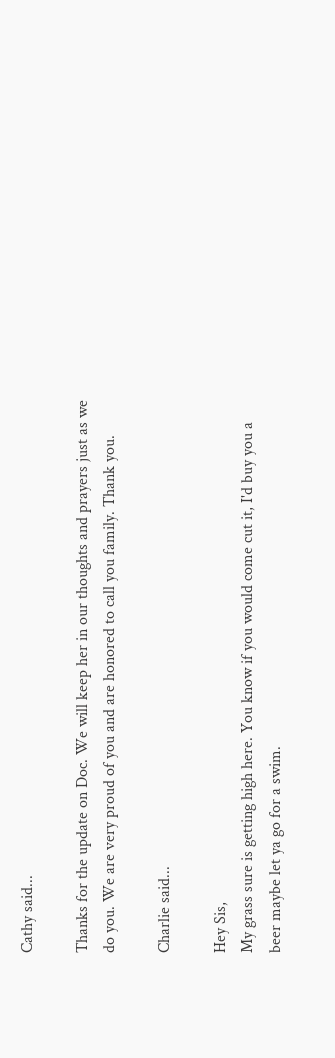Cathy said...

Thanks for the update on Doc. We will keep her in our thoughts and prayers just as we do you. We are very proud of you and are honored to call you family. Thank you.

Charlie said...

Hey Sis,
My grass sure is getting high here. You know if you would come cut it, I'd buy you a beer maybe let ya go for a swim.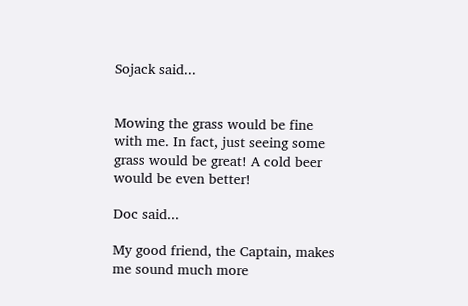Sojack said...


Mowing the grass would be fine with me. In fact, just seeing some grass would be great! A cold beer would be even better!

Doc said...

My good friend, the Captain, makes me sound much more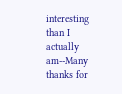interesting than I actually am--Many thanks for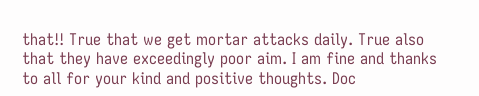that!! True that we get mortar attacks daily. True also that they have exceedingly poor aim. I am fine and thanks to all for your kind and positive thoughts. Doc